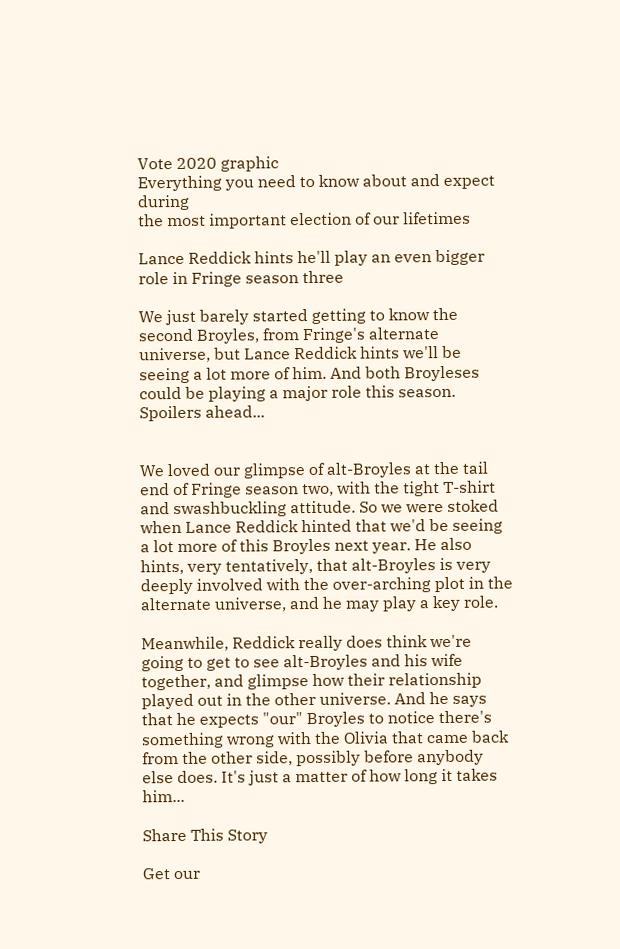Vote 2020 graphic
Everything you need to know about and expect during
the most important election of our lifetimes

Lance Reddick hints he'll play an even bigger role in Fringe season three

We just barely started getting to know the second Broyles, from Fringe's alternate universe, but Lance Reddick hints we'll be seeing a lot more of him. And both Broyleses could be playing a major role this season. Spoilers ahead...


We loved our glimpse of alt-Broyles at the tail end of Fringe season two, with the tight T-shirt and swashbuckling attitude. So we were stoked when Lance Reddick hinted that we'd be seeing a lot more of this Broyles next year. He also hints, very tentatively, that alt-Broyles is very deeply involved with the over-arching plot in the alternate universe, and he may play a key role.

Meanwhile, Reddick really does think we're going to get to see alt-Broyles and his wife together, and glimpse how their relationship played out in the other universe. And he says that he expects "our" Broyles to notice there's something wrong with the Olivia that came back from the other side, possibly before anybody else does. It's just a matter of how long it takes him...

Share This Story

Get our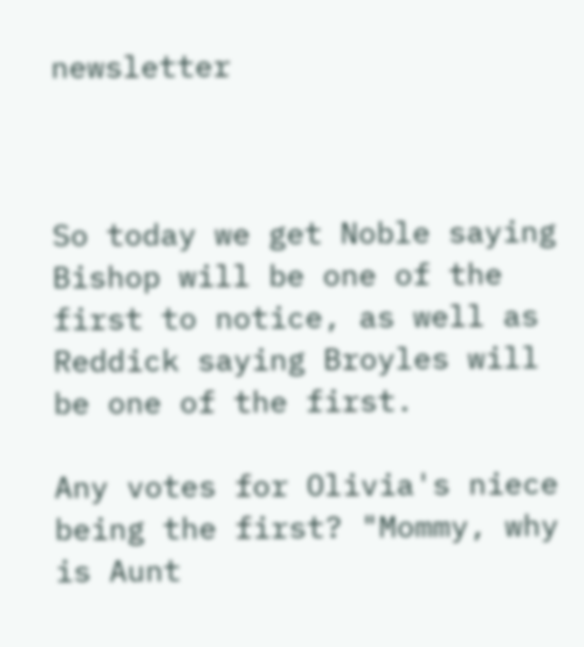newsletter



So today we get Noble saying Bishop will be one of the first to notice, as well as Reddick saying Broyles will be one of the first.

Any votes for Olivia's niece being the first? "Mommy, why is Aunt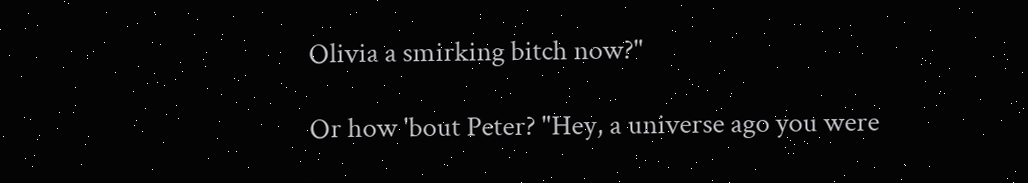Olivia a smirking bitch now?"

Or how 'bout Peter? "Hey, a universe ago you were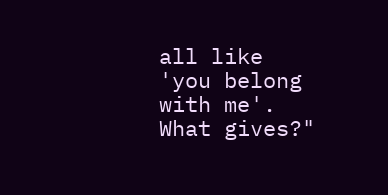all like 'you belong with me'. What gives?"